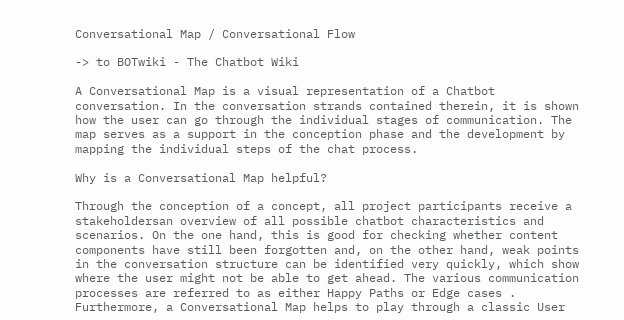Conversational Map / Conversational Flow

-> to BOTwiki - The Chatbot Wiki

A Conversational Map is a visual representation of a Chatbot conversation. In the conversation strands contained therein, it is shown how the user can go through the individual stages of communication. The map serves as a support in the conception phase and the development by mapping the individual steps of the chat process.

Why is a Conversational Map helpful?

Through the conception of a concept, all project participants receive a stakeholdersan overview of all possible chatbot characteristics and scenarios. On the one hand, this is good for checking whether content components have still been forgotten and, on the other hand, weak points in the conversation structure can be identified very quickly, which show where the user might not be able to get ahead. The various communication processes are referred to as either Happy Paths or Edge cases . Furthermore, a Conversational Map helps to play through a classic User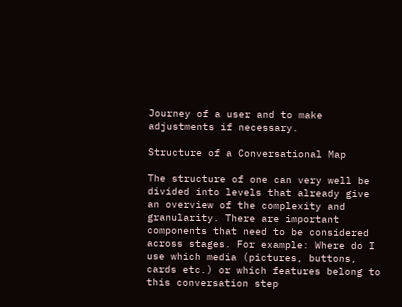Journey of a user and to make adjustments if necessary.

Structure of a Conversational Map

The structure of one can very well be divided into levels that already give an overview of the complexity and granularity. There are important components that need to be considered across stages. For example: Where do I use which media (pictures, buttons, cards etc.) or which features belong to this conversation step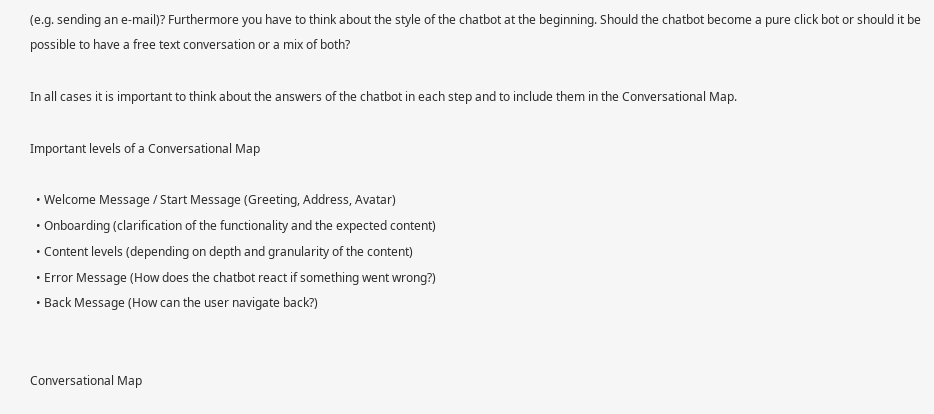(e.g. sending an e-mail)? Furthermore you have to think about the style of the chatbot at the beginning. Should the chatbot become a pure click bot or should it be possible to have a free text conversation or a mix of both?

In all cases it is important to think about the answers of the chatbot in each step and to include them in the Conversational Map.

Important levels of a Conversational Map

  • Welcome Message / Start Message (Greeting, Address, Avatar)
  • Onboarding (clarification of the functionality and the expected content)
  • Content levels (depending on depth and granularity of the content)
  • Error Message (How does the chatbot react if something went wrong?)
  • Back Message (How can the user navigate back?)


Conversational Map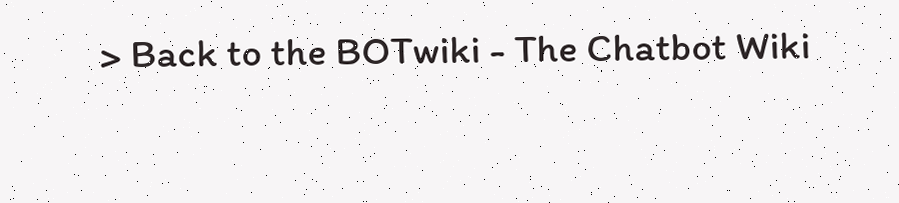> Back to the BOTwiki - The Chatbot Wiki